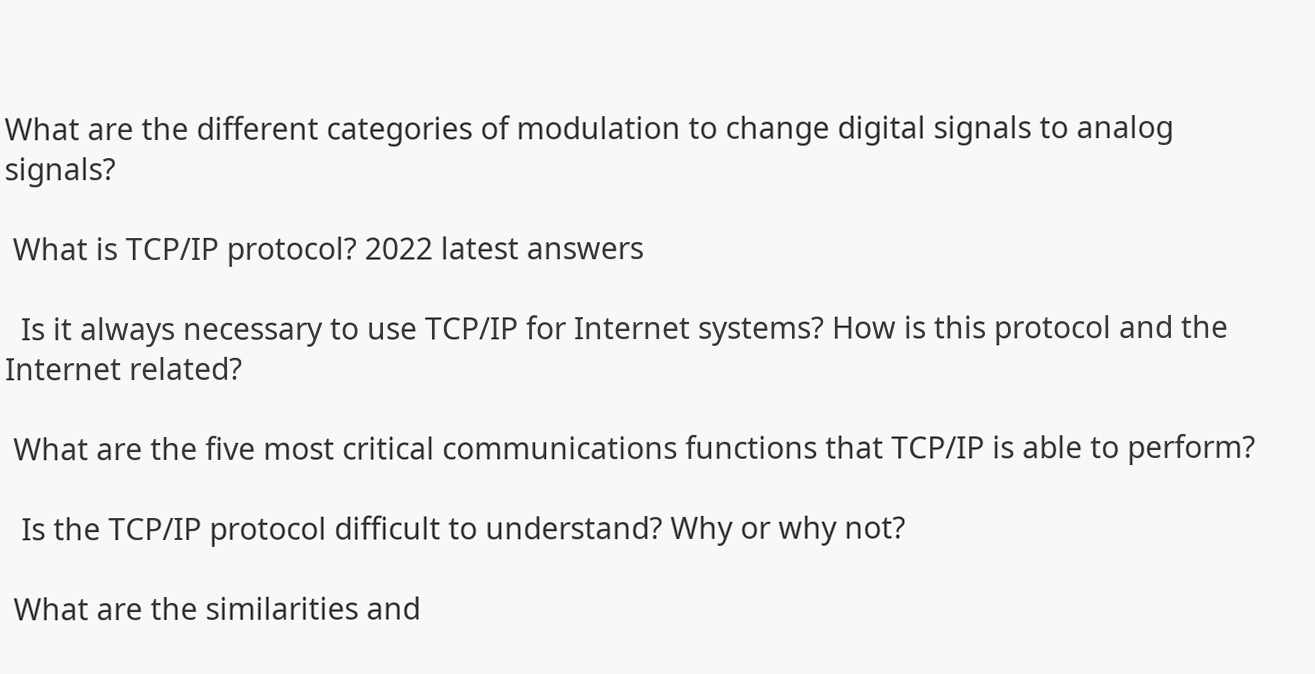What are the different categories of modulation to change digital signals to analog signals?

 What is TCP/IP protocol? 2022 latest answers

  Is it always necessary to use TCP/IP for Internet systems? How is this protocol and the Internet related?

 What are the five most critical communications functions that TCP/IP is able to perform?

  Is the TCP/IP protocol difficult to understand? Why or why not?

 What are the similarities and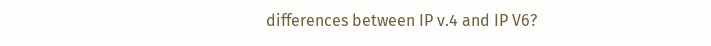differences between IP v.4 and IP V6?